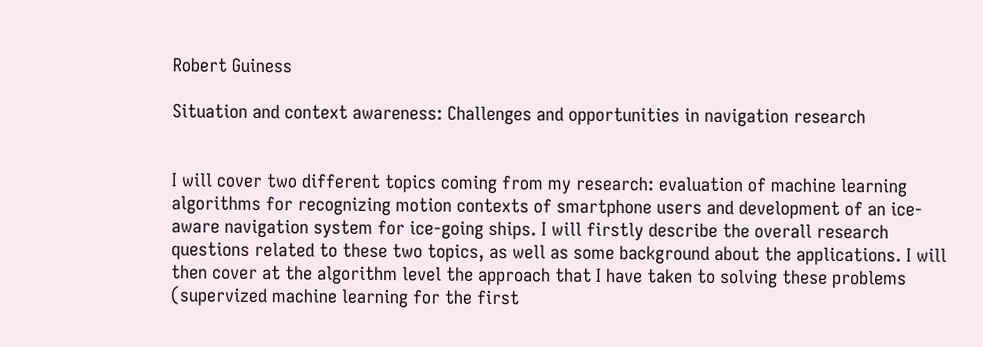Robert Guiness

Situation and context awareness: Challenges and opportunities in navigation research


I will cover two different topics coming from my research: evaluation of machine learning algorithms for recognizing motion contexts of smartphone users and development of an ice-aware navigation system for ice-going ships. I will firstly describe the overall research questions related to these two topics, as well as some background about the applications. I will then cover at the algorithm level the approach that I have taken to solving these problems (supervized machine learning for the first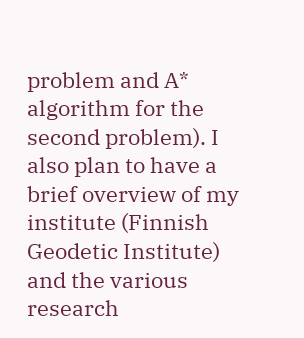problem and A* algorithm for the second problem). I also plan to have a brief overview of my institute (Finnish Geodetic Institute) and the various research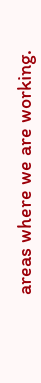areas where we are working.